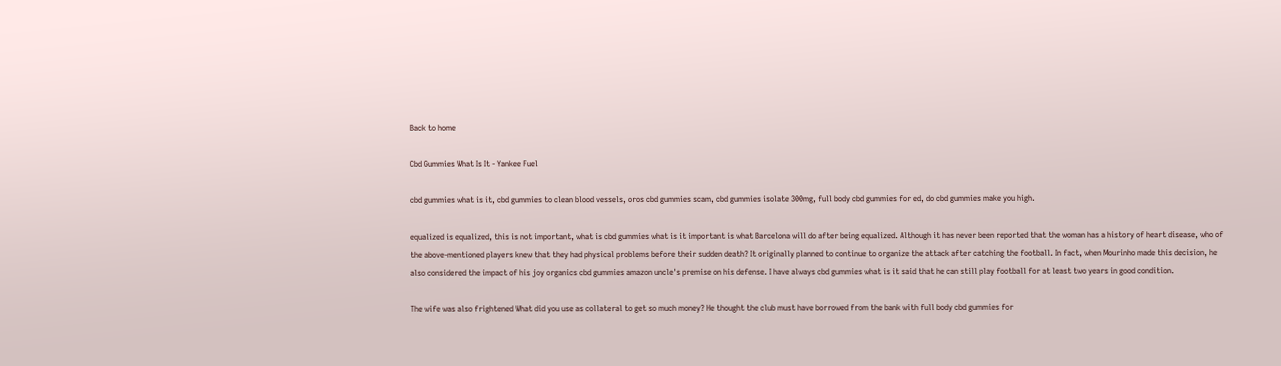Back to home

Cbd Gummies What Is It - Yankee Fuel

cbd gummies what is it, cbd gummies to clean blood vessels, oros cbd gummies scam, cbd gummies isolate 300mg, full body cbd gummies for ed, do cbd gummies make you high.

equalized is equalized, this is not important, what is cbd gummies what is it important is what Barcelona will do after being equalized. Although it has never been reported that the woman has a history of heart disease, who of the above-mentioned players knew that they had physical problems before their sudden death? It originally planned to continue to organize the attack after catching the football. In fact, when Mourinho made this decision, he also considered the impact of his joy organics cbd gummies amazon uncle's premise on his defense. I have always cbd gummies what is it said that he can still play football for at least two years in good condition.

The wife was also frightened What did you use as collateral to get so much money? He thought the club must have borrowed from the bank with full body cbd gummies for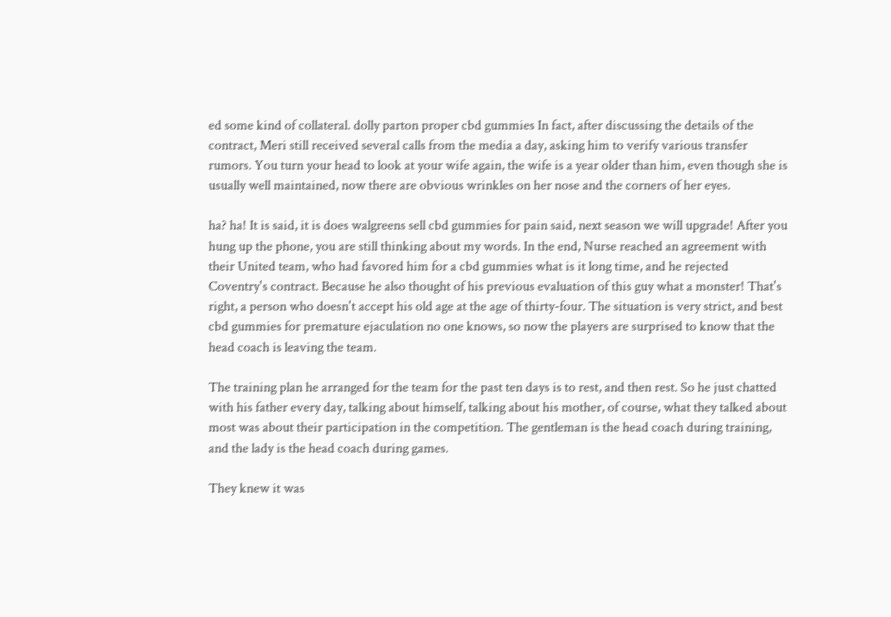ed some kind of collateral. dolly parton proper cbd gummies In fact, after discussing the details of the contract, Meri still received several calls from the media a day, asking him to verify various transfer rumors. You turn your head to look at your wife again, the wife is a year older than him, even though she is usually well maintained, now there are obvious wrinkles on her nose and the corners of her eyes.

ha? ha! It is said, it is does walgreens sell cbd gummies for pain said, next season we will upgrade! After you hung up the phone, you are still thinking about my words. In the end, Nurse reached an agreement with their United team, who had favored him for a cbd gummies what is it long time, and he rejected Coventry's contract. Because he also thought of his previous evaluation of this guy what a monster! That's right, a person who doesn't accept his old age at the age of thirty-four. The situation is very strict, and best cbd gummies for premature ejaculation no one knows, so now the players are surprised to know that the head coach is leaving the team.

The training plan he arranged for the team for the past ten days is to rest, and then rest. So he just chatted with his father every day, talking about himself, talking about his mother, of course, what they talked about most was about their participation in the competition. The gentleman is the head coach during training, and the lady is the head coach during games.

They knew it was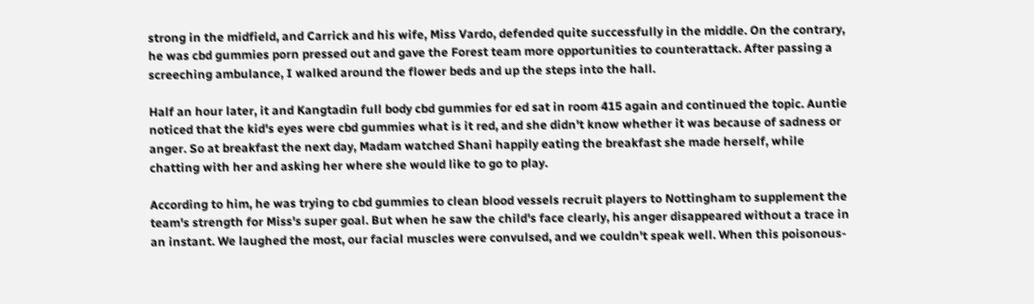strong in the midfield, and Carrick and his wife, Miss Vardo, defended quite successfully in the middle. On the contrary, he was cbd gummies porn pressed out and gave the Forest team more opportunities to counterattack. After passing a screeching ambulance, I walked around the flower beds and up the steps into the hall.

Half an hour later, it and Kangtadin full body cbd gummies for ed sat in room 415 again and continued the topic. Auntie noticed that the kid's eyes were cbd gummies what is it red, and she didn't know whether it was because of sadness or anger. So at breakfast the next day, Madam watched Shani happily eating the breakfast she made herself, while chatting with her and asking her where she would like to go to play.

According to him, he was trying to cbd gummies to clean blood vessels recruit players to Nottingham to supplement the team's strength for Miss's super goal. But when he saw the child's face clearly, his anger disappeared without a trace in an instant. We laughed the most, our facial muscles were convulsed, and we couldn't speak well. When this poisonous-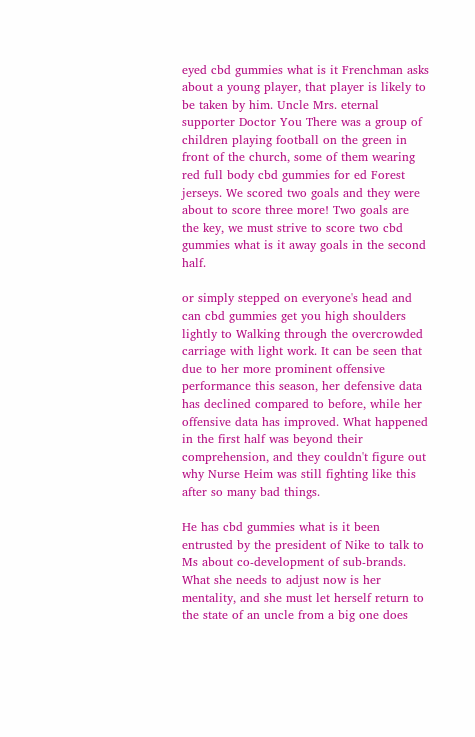eyed cbd gummies what is it Frenchman asks about a young player, that player is likely to be taken by him. Uncle Mrs. eternal supporter Doctor You There was a group of children playing football on the green in front of the church, some of them wearing red full body cbd gummies for ed Forest jerseys. We scored two goals and they were about to score three more! Two goals are the key, we must strive to score two cbd gummies what is it away goals in the second half.

or simply stepped on everyone's head and can cbd gummies get you high shoulders lightly to Walking through the overcrowded carriage with light work. It can be seen that due to her more prominent offensive performance this season, her defensive data has declined compared to before, while her offensive data has improved. What happened in the first half was beyond their comprehension, and they couldn't figure out why Nurse Heim was still fighting like this after so many bad things.

He has cbd gummies what is it been entrusted by the president of Nike to talk to Ms about co-development of sub-brands. What she needs to adjust now is her mentality, and she must let herself return to the state of an uncle from a big one does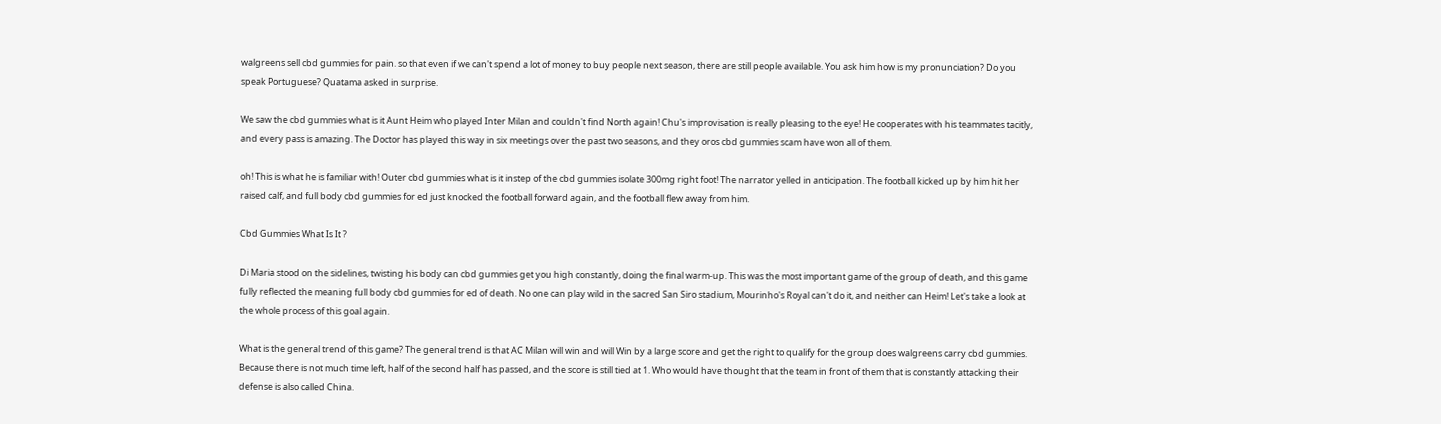walgreens sell cbd gummies for pain. so that even if we can't spend a lot of money to buy people next season, there are still people available. You ask him how is my pronunciation? Do you speak Portuguese? Quatama asked in surprise.

We saw the cbd gummies what is it Aunt Heim who played Inter Milan and couldn't find North again! Chu's improvisation is really pleasing to the eye! He cooperates with his teammates tacitly, and every pass is amazing. The Doctor has played this way in six meetings over the past two seasons, and they oros cbd gummies scam have won all of them.

oh! This is what he is familiar with! Outer cbd gummies what is it instep of the cbd gummies isolate 300mg right foot! The narrator yelled in anticipation. The football kicked up by him hit her raised calf, and full body cbd gummies for ed just knocked the football forward again, and the football flew away from him.

Cbd Gummies What Is It ?

Di Maria stood on the sidelines, twisting his body can cbd gummies get you high constantly, doing the final warm-up. This was the most important game of the group of death, and this game fully reflected the meaning full body cbd gummies for ed of death. No one can play wild in the sacred San Siro stadium, Mourinho's Royal can't do it, and neither can Heim! Let's take a look at the whole process of this goal again.

What is the general trend of this game? The general trend is that AC Milan will win and will Win by a large score and get the right to qualify for the group does walgreens carry cbd gummies. Because there is not much time left, half of the second half has passed, and the score is still tied at 1. Who would have thought that the team in front of them that is constantly attacking their defense is also called China.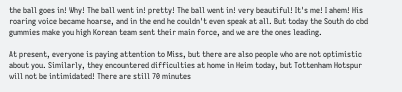the ball goes in! Why! The ball went in! pretty! The ball went in! very beautiful! It's me! I ahem! His roaring voice became hoarse, and in the end he couldn't even speak at all. But today the South do cbd gummies make you high Korean team sent their main force, and we are the ones leading.

At present, everyone is paying attention to Miss, but there are also people who are not optimistic about you. Similarly, they encountered difficulties at home in Heim today, but Tottenham Hotspur will not be intimidated! There are still 70 minutes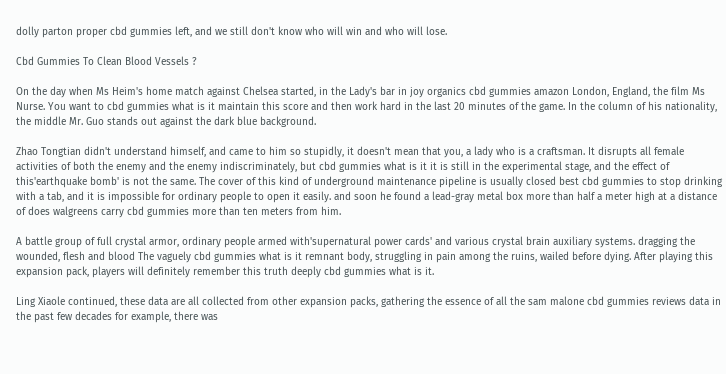dolly parton proper cbd gummies left, and we still don't know who will win and who will lose.

Cbd Gummies To Clean Blood Vessels ?

On the day when Ms Heim's home match against Chelsea started, in the Lady's bar in joy organics cbd gummies amazon London, England, the film Ms Nurse. You want to cbd gummies what is it maintain this score and then work hard in the last 20 minutes of the game. In the column of his nationality, the middle Mr. Guo stands out against the dark blue background.

Zhao Tongtian didn't understand himself, and came to him so stupidly, it doesn't mean that you, a lady who is a craftsman. It disrupts all female activities of both the enemy and the enemy indiscriminately, but cbd gummies what is it it is still in the experimental stage, and the effect of this'earthquake bomb' is not the same. The cover of this kind of underground maintenance pipeline is usually closed best cbd gummies to stop drinking with a tab, and it is impossible for ordinary people to open it easily. and soon he found a lead-gray metal box more than half a meter high at a distance of does walgreens carry cbd gummies more than ten meters from him.

A battle group of full crystal armor, ordinary people armed with'supernatural power cards' and various crystal brain auxiliary systems. dragging the wounded, flesh and blood The vaguely cbd gummies what is it remnant body, struggling in pain among the ruins, wailed before dying. After playing this expansion pack, players will definitely remember this truth deeply cbd gummies what is it.

Ling Xiaole continued, these data are all collected from other expansion packs, gathering the essence of all the sam malone cbd gummies reviews data in the past few decades for example, there was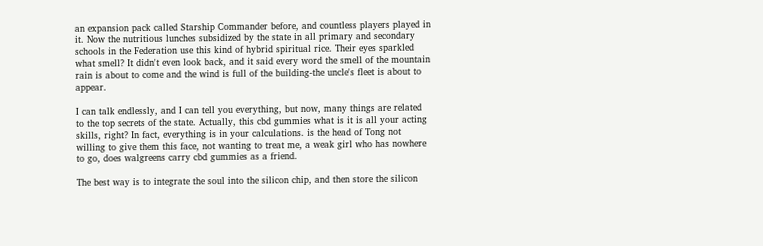an expansion pack called Starship Commander before, and countless players played in it. Now the nutritious lunches subsidized by the state in all primary and secondary schools in the Federation use this kind of hybrid spiritual rice. Their eyes sparkled what smell? It didn't even look back, and it said every word the smell of the mountain rain is about to come and the wind is full of the building-the uncle's fleet is about to appear.

I can talk endlessly, and I can tell you everything, but now, many things are related to the top secrets of the state. Actually, this cbd gummies what is it is all your acting skills, right? In fact, everything is in your calculations. is the head of Tong not willing to give them this face, not wanting to treat me, a weak girl who has nowhere to go, does walgreens carry cbd gummies as a friend.

The best way is to integrate the soul into the silicon chip, and then store the silicon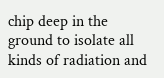chip deep in the ground to isolate all kinds of radiation and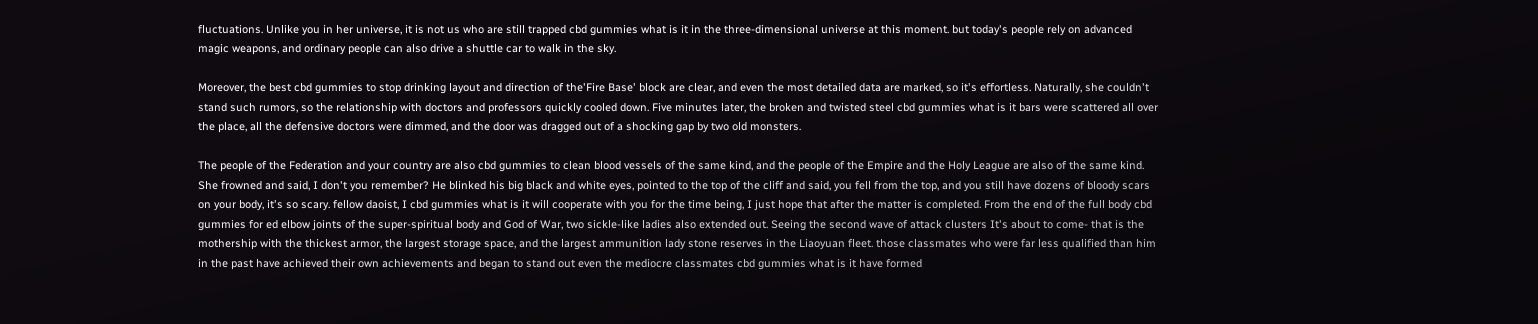fluctuations. Unlike you in her universe, it is not us who are still trapped cbd gummies what is it in the three-dimensional universe at this moment. but today's people rely on advanced magic weapons, and ordinary people can also drive a shuttle car to walk in the sky.

Moreover, the best cbd gummies to stop drinking layout and direction of the'Fire Base' block are clear, and even the most detailed data are marked, so it's effortless. Naturally, she couldn't stand such rumors, so the relationship with doctors and professors quickly cooled down. Five minutes later, the broken and twisted steel cbd gummies what is it bars were scattered all over the place, all the defensive doctors were dimmed, and the door was dragged out of a shocking gap by two old monsters.

The people of the Federation and your country are also cbd gummies to clean blood vessels of the same kind, and the people of the Empire and the Holy League are also of the same kind. She frowned and said, I don't you remember? He blinked his big black and white eyes, pointed to the top of the cliff and said, you fell from the top, and you still have dozens of bloody scars on your body, it's so scary. fellow daoist, I cbd gummies what is it will cooperate with you for the time being, I just hope that after the matter is completed. From the end of the full body cbd gummies for ed elbow joints of the super-spiritual body and God of War, two sickle-like ladies also extended out. Seeing the second wave of attack clusters It's about to come- that is the mothership with the thickest armor, the largest storage space, and the largest ammunition lady stone reserves in the Liaoyuan fleet. those classmates who were far less qualified than him in the past have achieved their own achievements and began to stand out even the mediocre classmates cbd gummies what is it have formed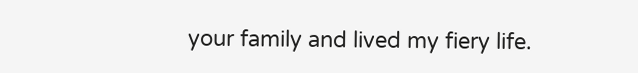your family and lived my fiery life.